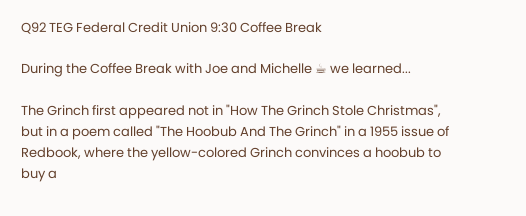Q92 TEG Federal Credit Union 9:30 Coffee Break

During the Coffee Break with Joe and Michelle ☕ we learned...

The Grinch first appeared not in "How The Grinch Stole Christmas", but in a poem called "The Hoobub And The Grinch" in a 1955 issue of Redbook, where the yellow-colored Grinch convinces a hoobub to buy a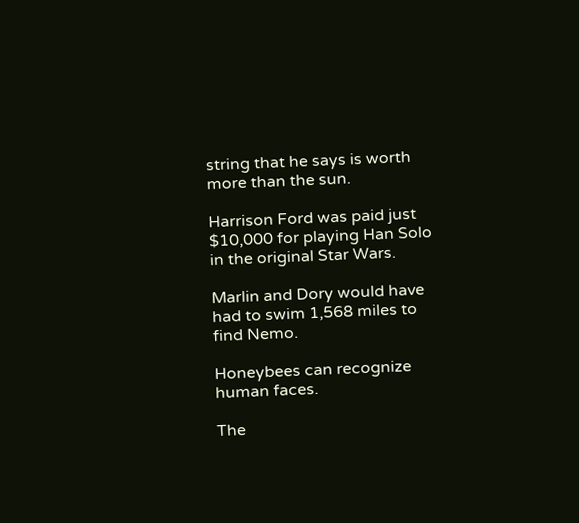string that he says is worth more than the sun.

Harrison Ford was paid just $10,000 for playing Han Solo in the original Star Wars.

Marlin and Dory would have had to swim 1,568 miles to find Nemo.

Honeybees can recognize human faces.

The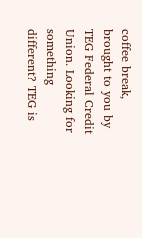coffee break, brought to you by TEG Federal Credit Union. Looking for something different? TEG is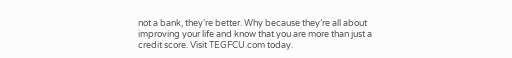not a bank, they’re better. Why because they’re all about improving your life and know that you are more than just a credit score. Visit TEGFCU.com today.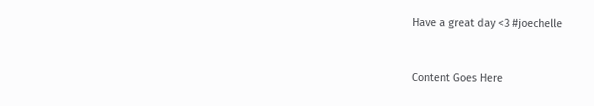Have a great day <3 #joechelle


Content Goes Here